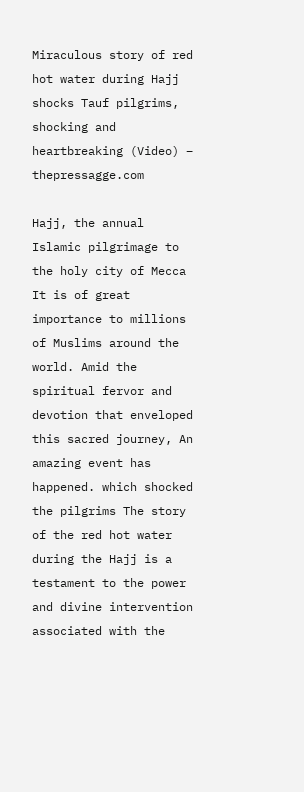Miraculous story of red hot water during Hajj shocks Tauf pilgrims, shocking and heartbreaking (Video) – thepressagge.com

Hajj, the annual Islamic pilgrimage to the holy city of Mecca It is of great importance to millions of Muslims around the world. Amid the spiritual fervor and devotion that enveloped this sacred journey, An amazing event has happened. which shocked the pilgrims The story of the red hot water during the Hajj is a testament to the power and divine intervention associated with the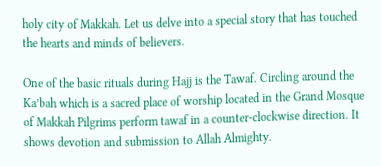holy city of Makkah. Let us delve into a special story that has touched the hearts and minds of believers.

One of the basic rituals during Hajj is the Tawaf. Circling around the Ka’bah which is a sacred place of worship located in the Grand Mosque of Makkah Pilgrims perform tawaf in a counter-clockwise direction. It shows devotion and submission to Allah Almighty.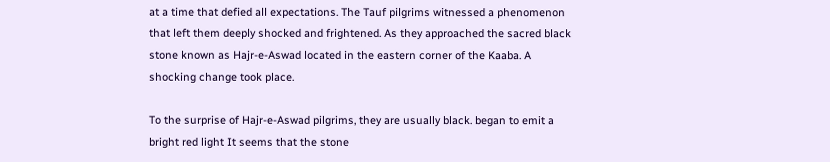at a time that defied all expectations. The Tauf pilgrims witnessed a phenomenon that left them deeply shocked and frightened. As they approached the sacred black stone known as Hajr-e-Aswad located in the eastern corner of the Kaaba. A shocking change took place.

To the surprise of Hajr-e-Aswad pilgrims, they are usually black. began to emit a bright red light It seems that the stone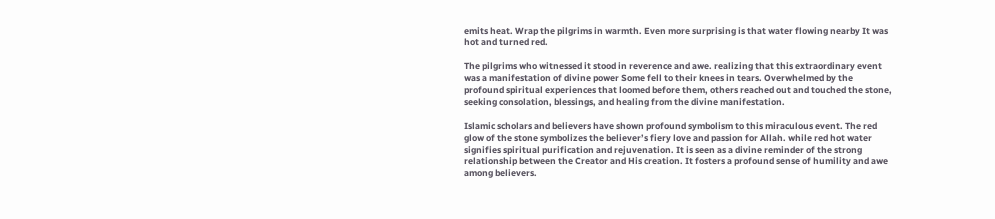emits heat. Wrap the pilgrims in warmth. Even more surprising is that water flowing nearby It was hot and turned red.

The pilgrims who witnessed it stood in reverence and awe. realizing that this extraordinary event was a manifestation of divine power Some fell to their knees in tears. Overwhelmed by the profound spiritual experiences that loomed before them, others reached out and touched the stone, seeking consolation, blessings, and healing from the divine manifestation.

Islamic scholars and believers have shown profound symbolism to this miraculous event. The red glow of the stone symbolizes the believer’s fiery love and passion for Allah. while red hot water signifies spiritual purification and rejuvenation. It is seen as a divine reminder of the strong relationship between the Creator and His creation. It fosters a profound sense of humility and awe among believers.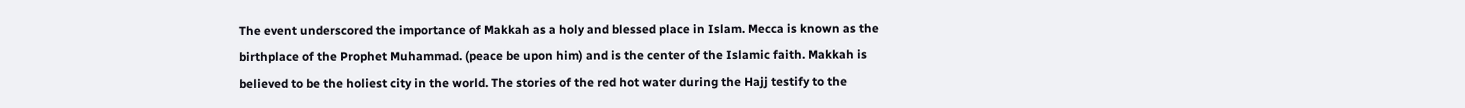The event underscored the importance of Makkah as a holy and blessed place in Islam. Mecca is known as the birthplace of the Prophet Muhammad. (peace be upon him) and is the center of the Islamic faith. Makkah is believed to be the holiest city in the world. The stories of the red hot water during the Hajj testify to the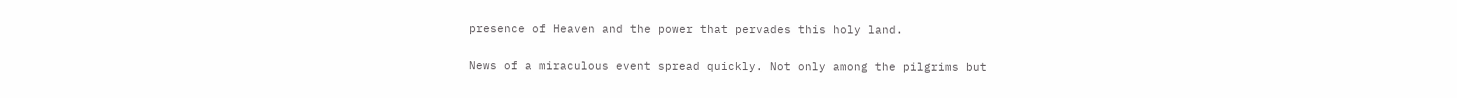presence of Heaven and the power that pervades this holy land.

News of a miraculous event spread quickly. Not only among the pilgrims but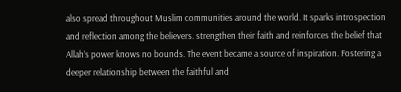also spread throughout Muslim communities around the world. It sparks introspection and reflection among the believers. strengthen their faith and reinforces the belief that Allah’s power knows no bounds. The event became a source of inspiration. Fostering a deeper relationship between the faithful and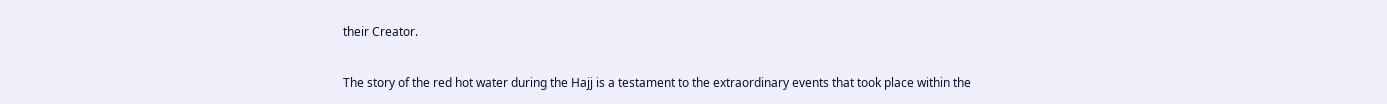their Creator.

The story of the red hot water during the Hajj is a testament to the extraordinary events that took place within the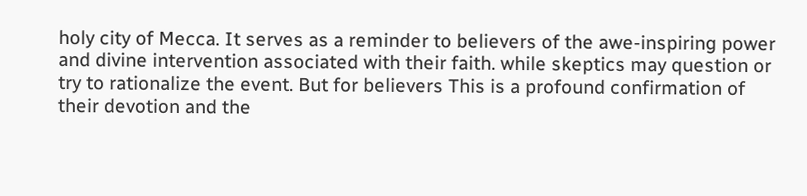holy city of Mecca. It serves as a reminder to believers of the awe-inspiring power and divine intervention associated with their faith. while skeptics may question or try to rationalize the event. But for believers This is a profound confirmation of their devotion and the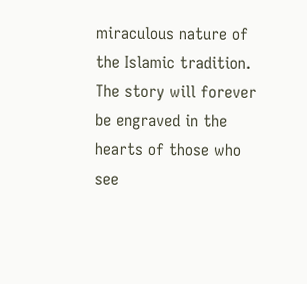miraculous nature of the Islamic tradition. The story will forever be engraved in the hearts of those who see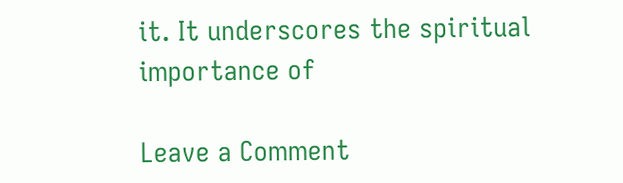it. It underscores the spiritual importance of

Leave a Comment